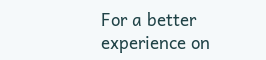For a better experience on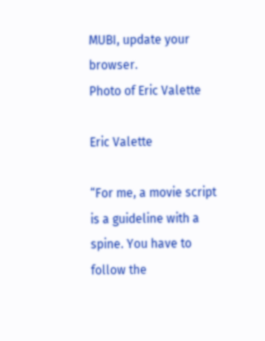MUBI, update your browser.
Photo of Eric Valette

Eric Valette

“For me, a movie script is a guideline with a spine. You have to follow the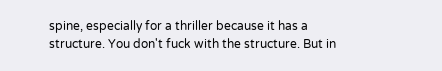spine, especially for a thriller because it has a structure. You don't fuck with the structure. But in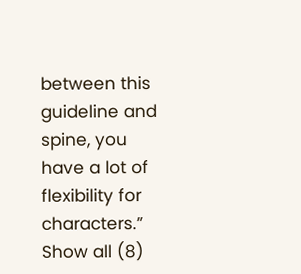between this guideline and spine, you have a lot of flexibility for characters.”
Show all (8)